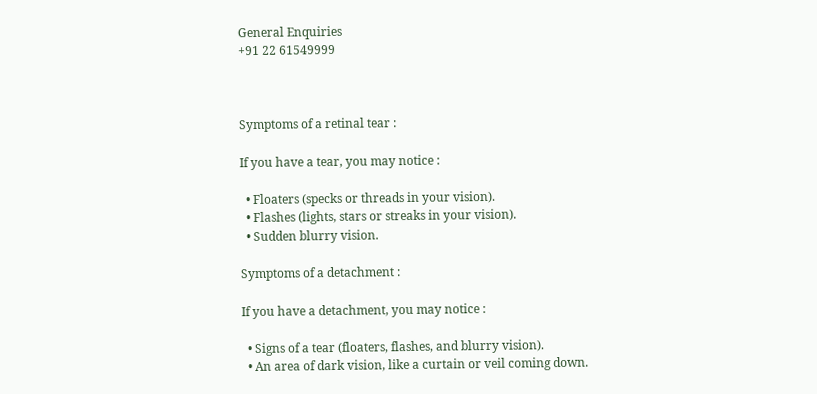General Enquiries
+91 22 61549999



Symptoms of a retinal tear :

If you have a tear, you may notice :

  • Floaters (specks or threads in your vision).
  • Flashes (lights, stars or streaks in your vision).
  • Sudden blurry vision.

Symptoms of a detachment :

If you have a detachment, you may notice :

  • Signs of a tear (floaters, flashes, and blurry vision).
  • An area of dark vision, like a curtain or veil coming down.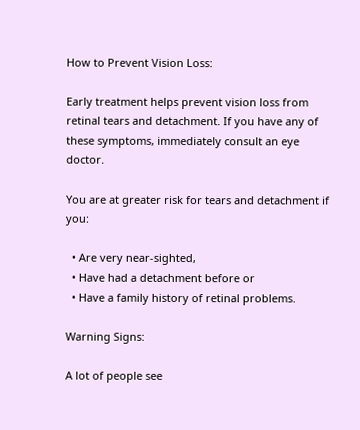How to Prevent Vision Loss:

Early treatment helps prevent vision loss from retinal tears and detachment. If you have any of these symptoms, immediately consult an eye doctor.

You are at greater risk for tears and detachment if you:

  • Are very near-sighted,
  • Have had a detachment before or
  • Have a family history of retinal problems.

Warning Signs:

A lot of people see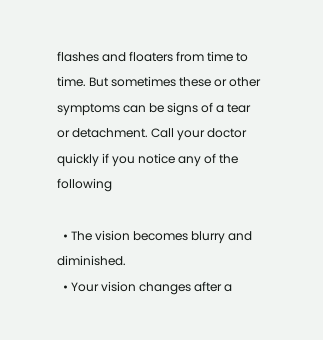flashes and floaters from time to time. But sometimes these or other symptoms can be signs of a tear or detachment. Call your doctor quickly if you notice any of the following

  • The vision becomes blurry and diminished.
  • Your vision changes after a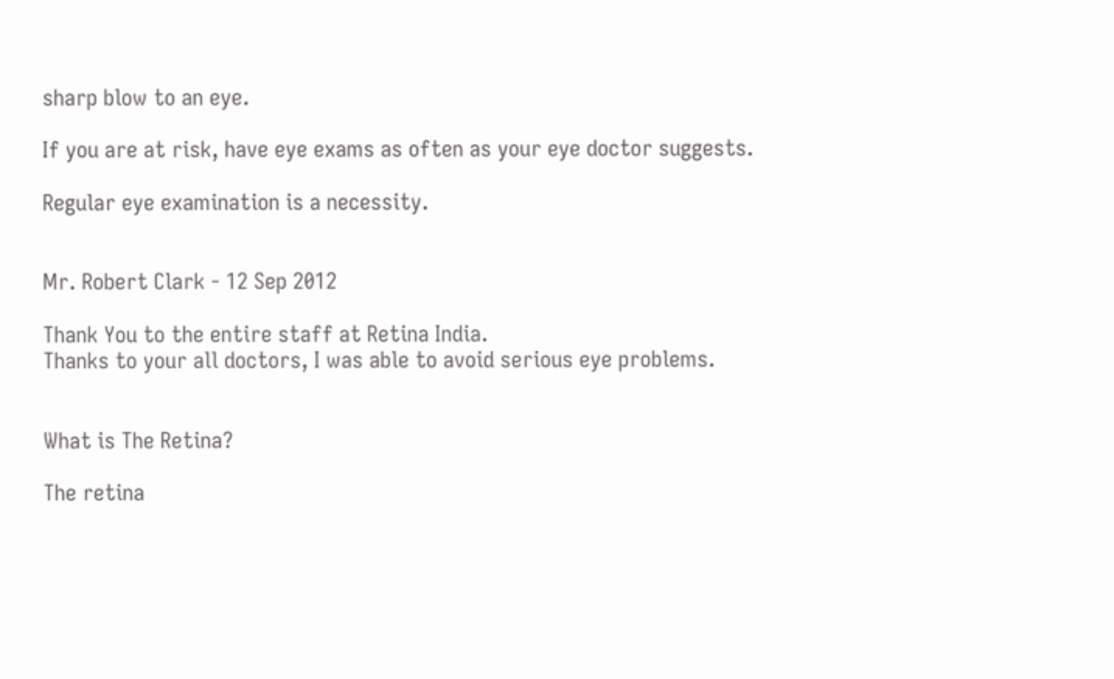sharp blow to an eye.

If you are at risk, have eye exams as often as your eye doctor suggests.

Regular eye examination is a necessity.


Mr. Robert Clark - 12 Sep 2012

Thank You to the entire staff at Retina India.
Thanks to your all doctors, I was able to avoid serious eye problems.


What is The Retina?

The retina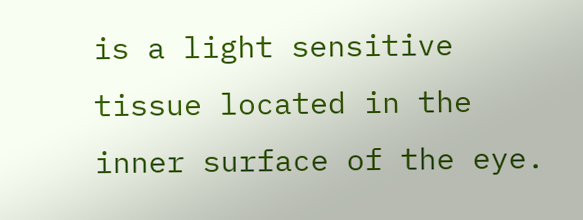is a light sensitive tissue located in the inner surface of the eye.